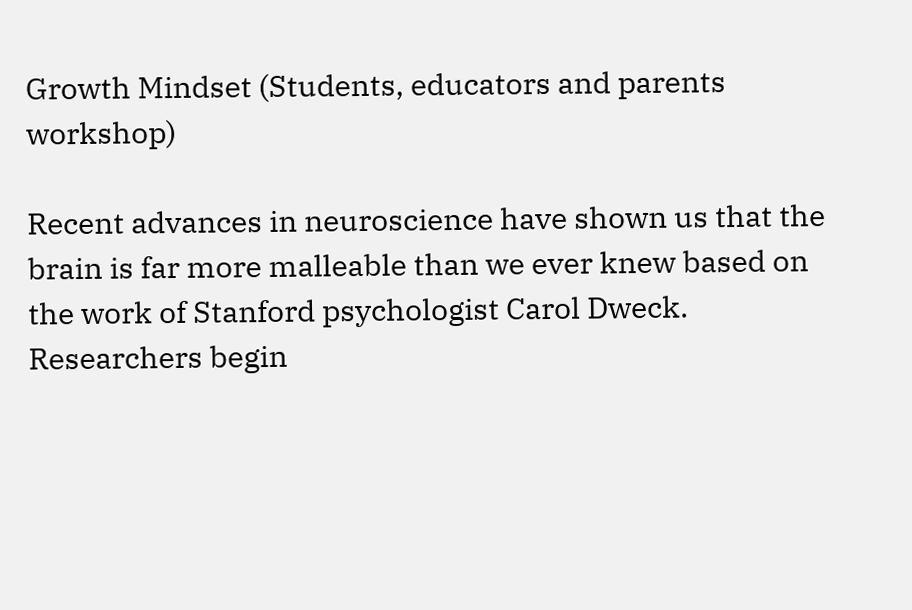Growth Mindset (Students, educators and parents workshop)

Recent advances in neuroscience have shown us that the brain is far more malleable than we ever knew based on the work of Stanford psychologist Carol Dweck. Researchers begin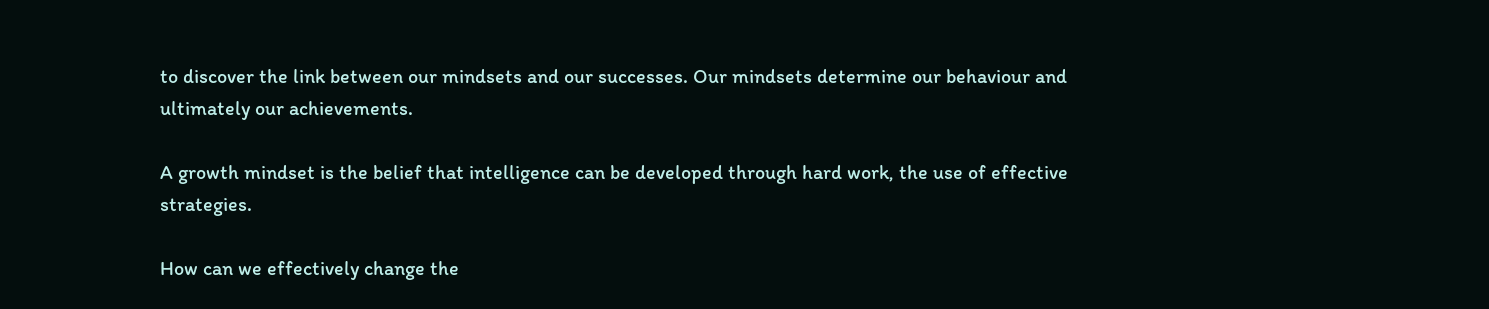to discover the link between our mindsets and our successes. Our mindsets determine our behaviour and ultimately our achievements.

A growth mindset is the belief that intelligence can be developed through hard work, the use of effective strategies.

How can we effectively change the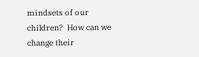mindsets of our children?  How can we change their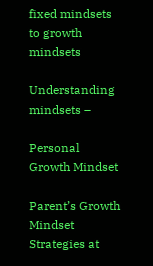fixed mindsets to growth mindsets

Understanding mindsets –

Personal Growth Mindset

Parent’s Growth Mindset Strategies at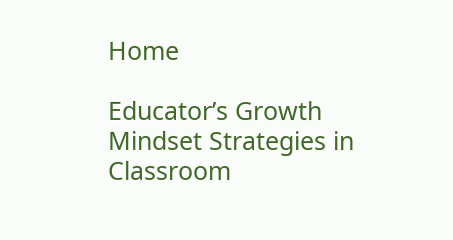Home

Educator’s Growth Mindset Strategies in Classroom